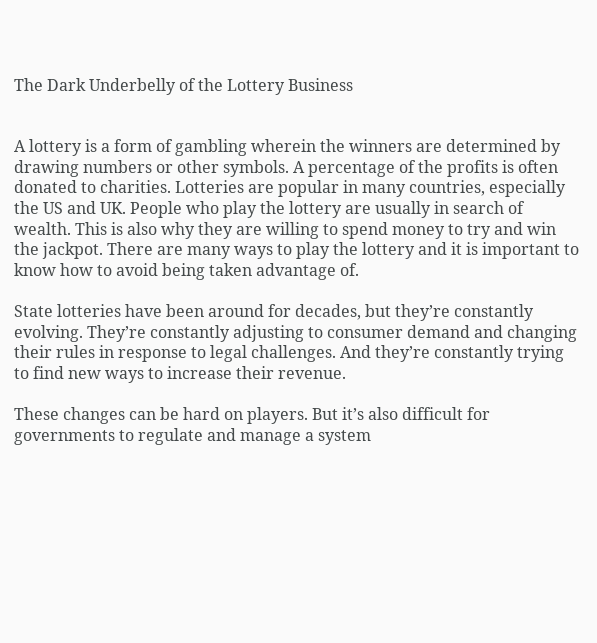The Dark Underbelly of the Lottery Business


A lottery is a form of gambling wherein the winners are determined by drawing numbers or other symbols. A percentage of the profits is often donated to charities. Lotteries are popular in many countries, especially the US and UK. People who play the lottery are usually in search of wealth. This is also why they are willing to spend money to try and win the jackpot. There are many ways to play the lottery and it is important to know how to avoid being taken advantage of.

State lotteries have been around for decades, but they’re constantly evolving. They’re constantly adjusting to consumer demand and changing their rules in response to legal challenges. And they’re constantly trying to find new ways to increase their revenue.

These changes can be hard on players. But it’s also difficult for governments to regulate and manage a system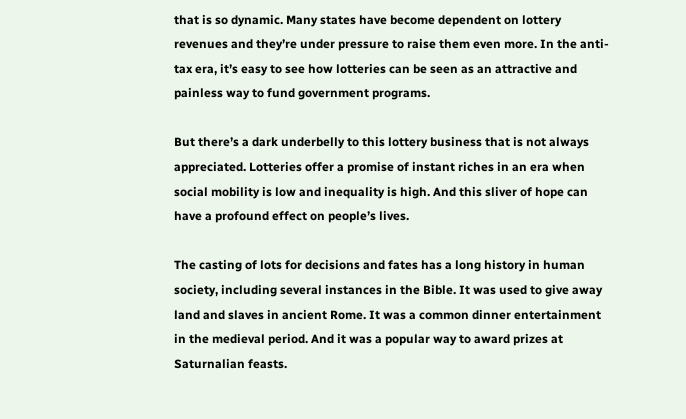that is so dynamic. Many states have become dependent on lottery revenues and they’re under pressure to raise them even more. In the anti-tax era, it’s easy to see how lotteries can be seen as an attractive and painless way to fund government programs.

But there’s a dark underbelly to this lottery business that is not always appreciated. Lotteries offer a promise of instant riches in an era when social mobility is low and inequality is high. And this sliver of hope can have a profound effect on people’s lives.

The casting of lots for decisions and fates has a long history in human society, including several instances in the Bible. It was used to give away land and slaves in ancient Rome. It was a common dinner entertainment in the medieval period. And it was a popular way to award prizes at Saturnalian feasts.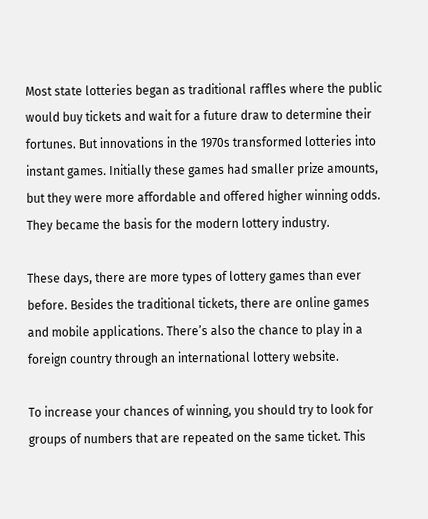Most state lotteries began as traditional raffles where the public would buy tickets and wait for a future draw to determine their fortunes. But innovations in the 1970s transformed lotteries into instant games. Initially these games had smaller prize amounts, but they were more affordable and offered higher winning odds. They became the basis for the modern lottery industry.

These days, there are more types of lottery games than ever before. Besides the traditional tickets, there are online games and mobile applications. There’s also the chance to play in a foreign country through an international lottery website.

To increase your chances of winning, you should try to look for groups of numbers that are repeated on the same ticket. This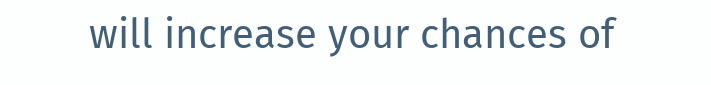will increase your chances of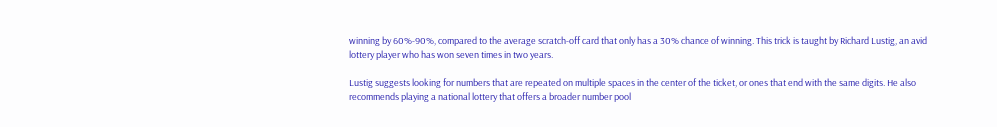winning by 60%-90%, compared to the average scratch-off card that only has a 30% chance of winning. This trick is taught by Richard Lustig, an avid lottery player who has won seven times in two years.

Lustig suggests looking for numbers that are repeated on multiple spaces in the center of the ticket, or ones that end with the same digits. He also recommends playing a national lottery that offers a broader number pool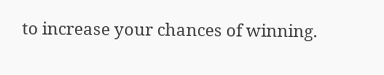to increase your chances of winning.